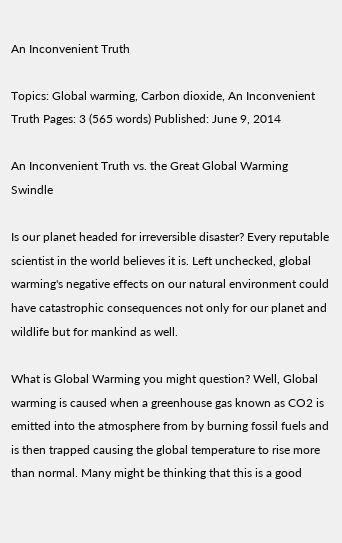An Inconvenient Truth

Topics: Global warming, Carbon dioxide, An Inconvenient Truth Pages: 3 (565 words) Published: June 9, 2014

An Inconvenient Truth vs. the Great Global Warming Swindle

Is our planet headed for irreversible disaster? Every reputable scientist in the world believes it is. Left unchecked, global warming's negative effects on our natural environment could have catastrophic consequences not only for our planet and wildlife but for mankind as well.

What is Global Warming you might question? Well, Global warming is caused when a greenhouse gas known as CO2 is emitted into the atmosphere from by burning fossil fuels and is then trapped causing the global temperature to rise more than normal. Many might be thinking that this is a good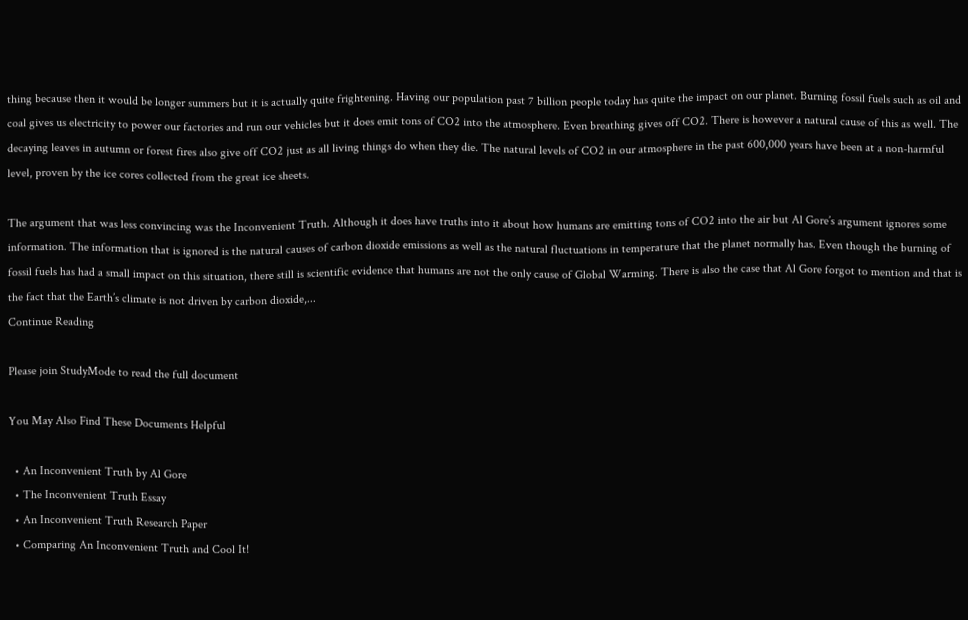thing because then it would be longer summers but it is actually quite frightening. Having our population past 7 billion people today has quite the impact on our planet. Burning fossil fuels such as oil and coal gives us electricity to power our factories and run our vehicles but it does emit tons of CO2 into the atmosphere. Even breathing gives off CO2. There is however a natural cause of this as well. The decaying leaves in autumn or forest fires also give off CO2 just as all living things do when they die. The natural levels of CO2 in our atmosphere in the past 600,000 years have been at a non-harmful level, proven by the ice cores collected from the great ice sheets.

The argument that was less convincing was the Inconvenient Truth. Although it does have truths into it about how humans are emitting tons of CO2 into the air but Al Gore’s argument ignores some information. The information that is ignored is the natural causes of carbon dioxide emissions as well as the natural fluctuations in temperature that the planet normally has. Even though the burning of fossil fuels has had a small impact on this situation, there still is scientific evidence that humans are not the only cause of Global Warming. There is also the case that Al Gore forgot to mention and that is the fact that the Earth’s climate is not driven by carbon dioxide,...
Continue Reading

Please join StudyMode to read the full document

You May Also Find These Documents Helpful

  • An Inconvenient Truth by Al Gore
  • The Inconvenient Truth Essay
  • An Inconvenient Truth Research Paper
  • Comparing An Inconvenient Truth and Cool It!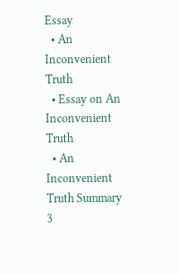Essay
  • An Inconvenient Truth
  • Essay on An Inconvenient Truth
  • An Inconvenient Truth Summary 3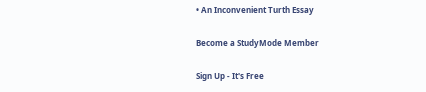• An Inconvenient Turth Essay

Become a StudyMode Member

Sign Up - It's Free